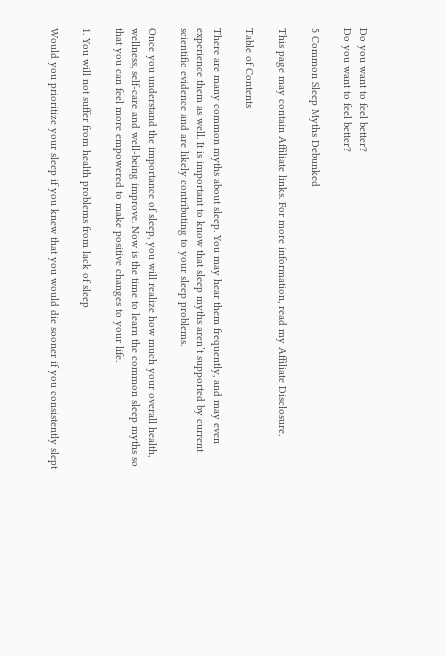Do you want to feel better?
Do you want to feel better?

5 Common Sleep Myths Debunked

This page may contain Affiliate links. For more information, read my Affiliate Disclosure.

Table of Contents

There are many common myths about sleep. You may hear them frequently, and may even experience them as well. It is important to know that sleep myths aren’t supported by current scientific evidence and are likely contributing to your sleep problems.

Once you understand the importance of sleep, you will realize how much your overall health, wellness, self-care and well-being improve. Now is the time to learn the common sleep myths so that you can feel more empowered to make positive changes to your life.

1. You will not suffer from health problems from lack of sleep

Would you prioritize your sleep if you knew that you would die sooner if you consistently slept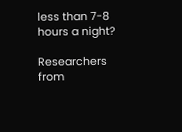less than 7-8 hours a night?

Researchers from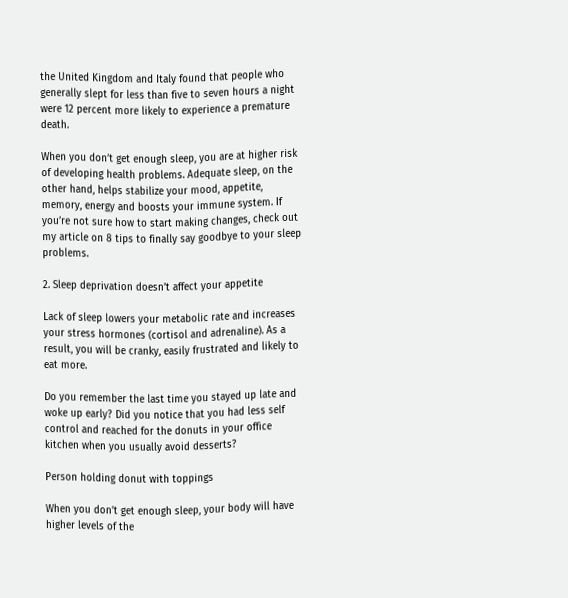the United Kingdom and Italy found that people who generally slept for less than five to seven hours a night were 12 percent more likely to experience a premature death.

When you don’t get enough sleep, you are at higher risk of developing health problems. Adequate sleep, on the other hand, helps stabilize your mood, appetite, memory, energy and boosts your immune system. If you’re not sure how to start making changes, check out my article on 8 tips to finally say goodbye to your sleep problems.

2. Sleep deprivation doesn’t affect your appetite

Lack of sleep lowers your metabolic rate and increases your stress hormones (cortisol and adrenaline). As a result, you will be cranky, easily frustrated and likely to eat more.

Do you remember the last time you stayed up late and woke up early? Did you notice that you had less self control and reached for the donuts in your office kitchen when you usually avoid desserts?

Person holding donut with toppings

When you don’t get enough sleep, your body will have higher levels of the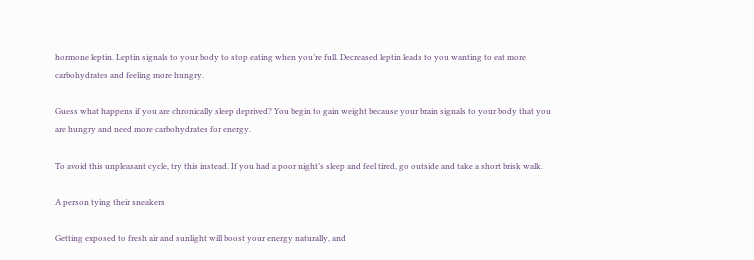hormone leptin. Leptin signals to your body to stop eating when you’re full. Decreased leptin leads to you wanting to eat more carbohydrates and feeling more hungry.

Guess what happens if you are chronically sleep deprived? You begin to gain weight because your brain signals to your body that you are hungry and need more carbohydrates for energy.

To avoid this unpleasant cycle, try this instead. If you had a poor night’s sleep and feel tired, go outside and take a short brisk walk.

A person tying their sneakers

Getting exposed to fresh air and sunlight will boost your energy naturally, and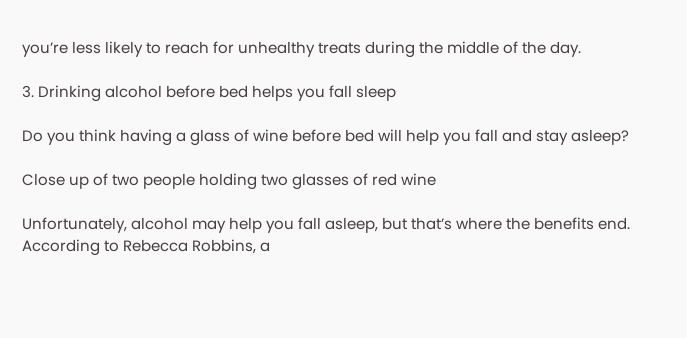you’re less likely to reach for unhealthy treats during the middle of the day.

3. Drinking alcohol before bed helps you fall sleep

Do you think having a glass of wine before bed will help you fall and stay asleep?

Close up of two people holding two glasses of red wine

Unfortunately, alcohol may help you fall asleep, but that’s where the benefits end. According to Rebecca Robbins, a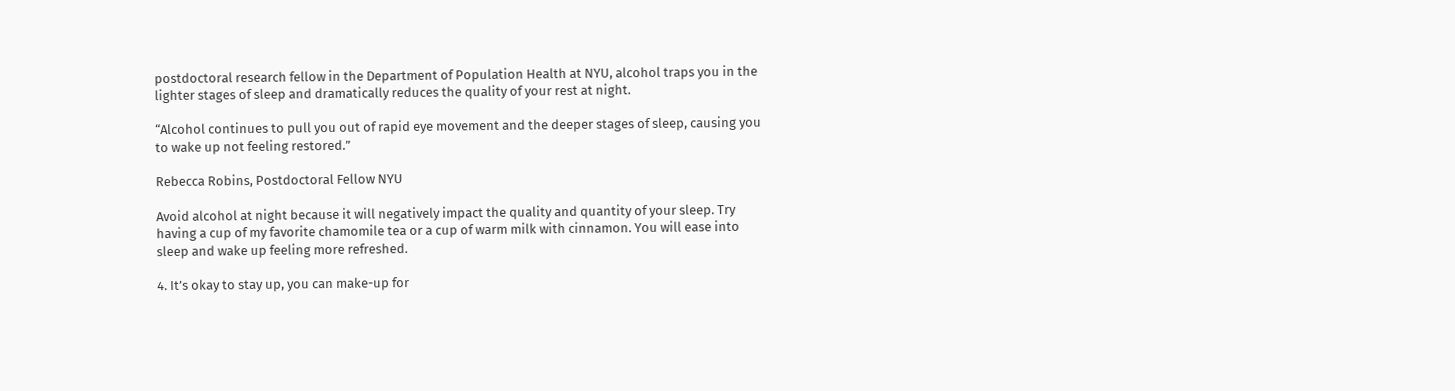postdoctoral research fellow in the Department of Population Health at NYU, alcohol traps you in the lighter stages of sleep and dramatically reduces the quality of your rest at night.

“Alcohol continues to pull you out of rapid eye movement and the deeper stages of sleep, causing you to wake up not feeling restored.”

Rebecca Robins, Postdoctoral Fellow NYU

Avoid alcohol at night because it will negatively impact the quality and quantity of your sleep. Try having a cup of my favorite chamomile tea or a cup of warm milk with cinnamon. You will ease into sleep and wake up feeling more refreshed.

4. It’s okay to stay up, you can make-up for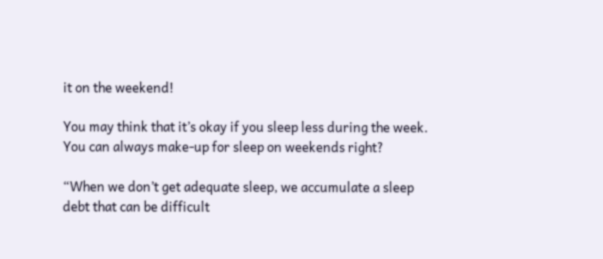it on the weekend!

You may think that it’s okay if you sleep less during the week. You can always make-up for sleep on weekends right?

“When we don’t get adequate sleep, we accumulate a sleep debt that can be difficult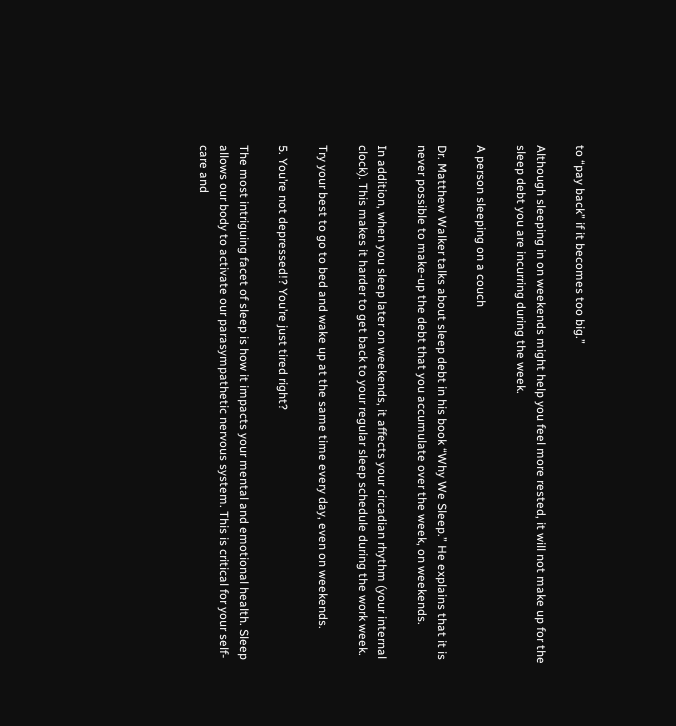to “pay back” if it becomes too big.”

Although sleeping in on weekends might help you feel more rested, it will not make up for the sleep debt you are incurring during the week.

A person sleeping on a couch

Dr. Matthew Walker talks about sleep debt in his book “Why We Sleep.” He explains that it is never possible to make-up the debt that you accumulate over the week, on weekends.

In addition, when you sleep later on weekends, it affects your circadian rhythm (your internal clock). This makes it harder to get back to your regular sleep schedule during the work week.

Try your best to go to bed and wake up at the same time every day, even on weekends.

5. You’re not depressed!? You’re just tired right?

The most intriguing facet of sleep is how it impacts your mental and emotional health. Sleep allows our body to activate our parasympathetic nervous system. This is critical for your self-care and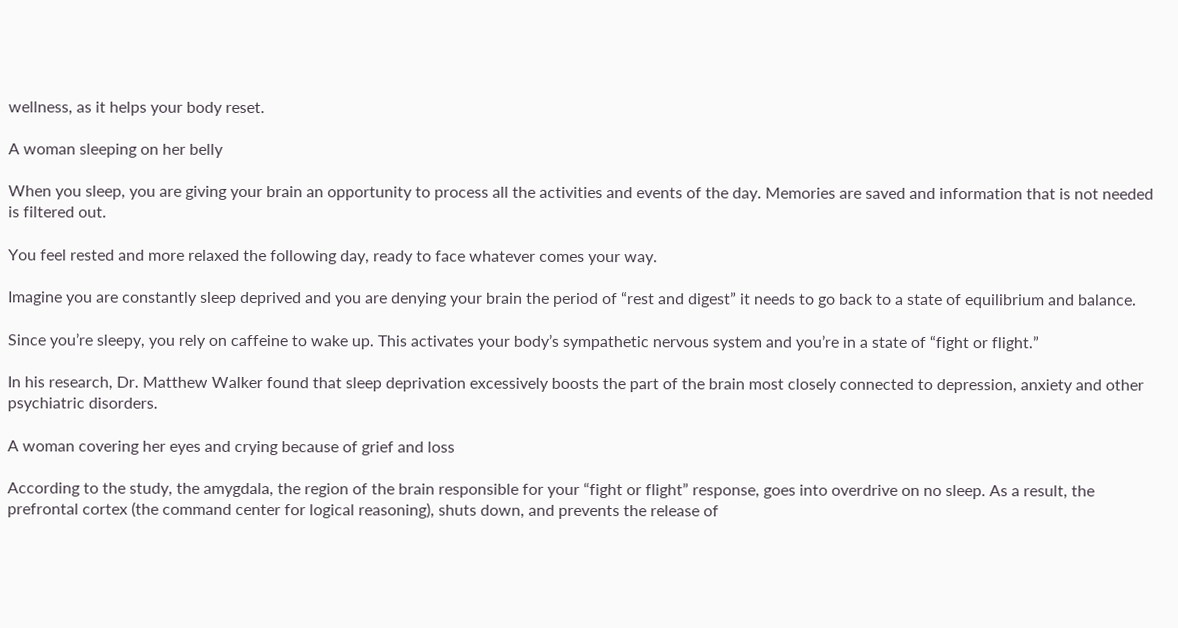wellness, as it helps your body reset.

A woman sleeping on her belly

When you sleep, you are giving your brain an opportunity to process all the activities and events of the day. Memories are saved and information that is not needed is filtered out.

You feel rested and more relaxed the following day, ready to face whatever comes your way.

Imagine you are constantly sleep deprived and you are denying your brain the period of “rest and digest” it needs to go back to a state of equilibrium and balance.

Since you’re sleepy, you rely on caffeine to wake up. This activates your body’s sympathetic nervous system and you’re in a state of “fight or flight.”

In his research, Dr. Matthew Walker found that sleep deprivation excessively boosts the part of the brain most closely connected to depression, anxiety and other psychiatric disorders.

A woman covering her eyes and crying because of grief and loss

According to the study, the amygdala, the region of the brain responsible for your “fight or flight” response, goes into overdrive on no sleep. As a result, the prefrontal cortex (the command center for logical reasoning), shuts down, and prevents the release of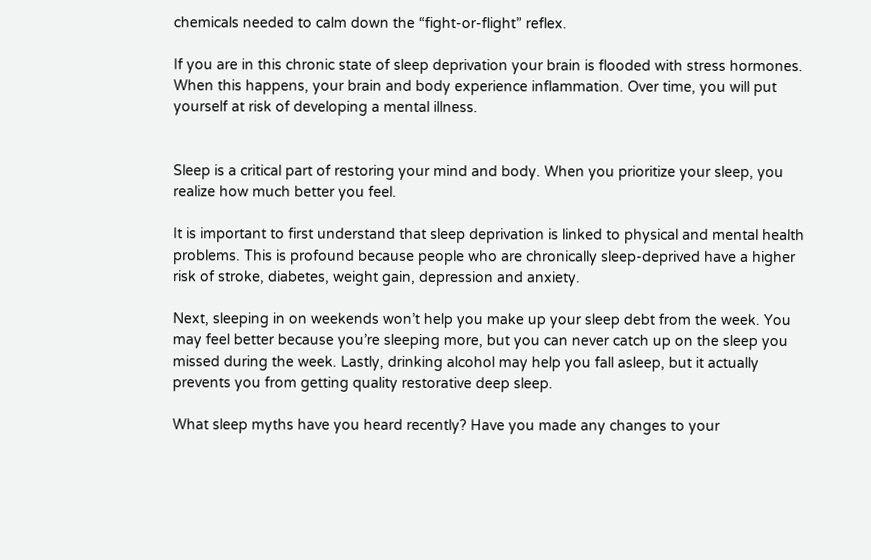chemicals needed to calm down the “fight-or-flight” reflex.

If you are in this chronic state of sleep deprivation your brain is flooded with stress hormones. When this happens, your brain and body experience inflammation. Over time, you will put yourself at risk of developing a mental illness.


Sleep is a critical part of restoring your mind and body. When you prioritize your sleep, you realize how much better you feel.

It is important to first understand that sleep deprivation is linked to physical and mental health problems. This is profound because people who are chronically sleep-deprived have a higher risk of stroke, diabetes, weight gain, depression and anxiety.

Next, sleeping in on weekends won’t help you make up your sleep debt from the week. You may feel better because you’re sleeping more, but you can never catch up on the sleep you missed during the week. Lastly, drinking alcohol may help you fall asleep, but it actually prevents you from getting quality restorative deep sleep.

What sleep myths have you heard recently? Have you made any changes to your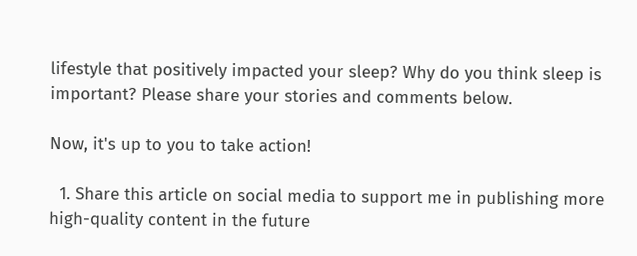lifestyle that positively impacted your sleep? Why do you think sleep is important? Please share your stories and comments below.

Now, it's up to you to take action!

  1. Share this article on social media to support me in publishing more high-quality content in the future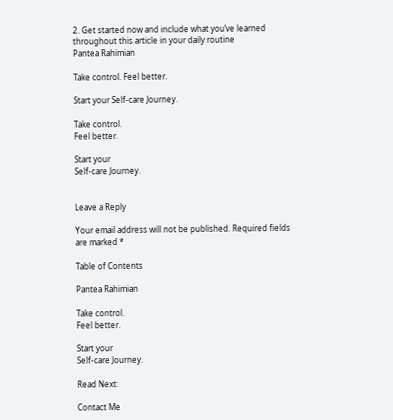2. Get started now and include what you’ve learned throughout this article in your daily routine
Pantea Rahimian

Take control. Feel better.

Start your Self-care Journey.

Take control.
Feel better.

Start your
Self-care Journey.


Leave a Reply

Your email address will not be published. Required fields are marked *

Table of Contents

Pantea Rahimian

Take control.
Feel better.

Start your
Self-care Journey.

Read Next:

Contact Me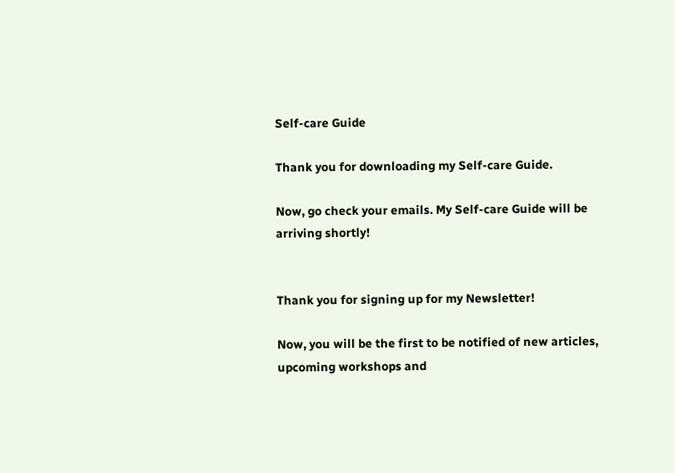Self-care Guide

Thank you for downloading my Self-care Guide.

Now, go check your emails. My Self-care Guide will be arriving shortly!


Thank you for signing up for my Newsletter!

Now, you will be the first to be notified of new articles,
upcoming workshops and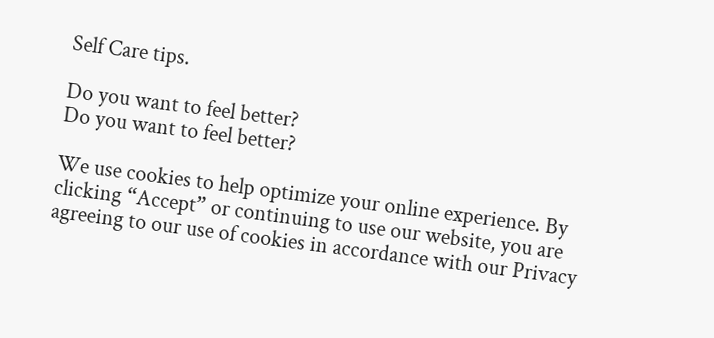Self Care tips.

Do you want to feel better?
Do you want to feel better?

We use cookies to help optimize your online experience. By clicking “Accept” or continuing to use our website, you are agreeing to our use of cookies in accordance with our Privacy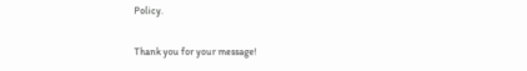Policy.

Thank you for your message!